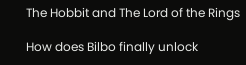The Hobbit and The Lord of the Rings

How does Bilbo finally unlock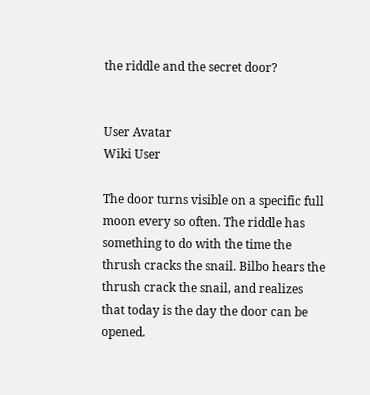the riddle and the secret door?


User Avatar
Wiki User

The door turns visible on a specific full moon every so often. The riddle has something to do with the time the thrush cracks the snail. Bilbo hears the thrush crack the snail, and realizes that today is the day the door can be opened.